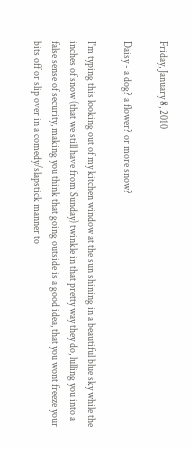Friday, January 8, 2010

Daisy - a dog? a flower? or more snow?

I'm typing this looking out of my kitchen window at the sun shining in a beautiful blue sky while the inches of snow (that we still have from Sunday) twinkle in that pretty way they do, lulling you into a false sense of security, making you think that going outside is a good idea, that you wont freeze your bits off or slip over in a comedy/slapstick manner to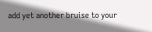add yet another bruise to your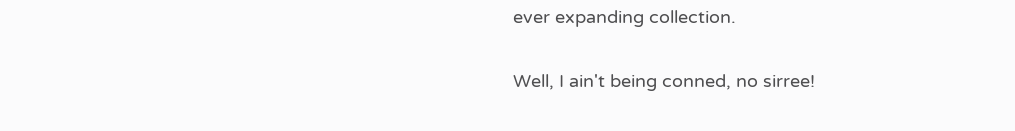ever expanding collection.

Well, I ain't being conned, no sirree!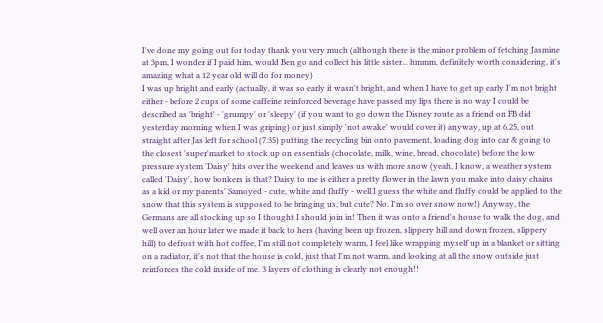I've done my going out for today thank you very much (although there is the minor problem of fetching Jasmine at 3pm, I wonder if I paid him, would Ben go and collect his little sister... hmmm, definitely worth considering, it's amazing what a 12 year old will do for money)
I was up bright and early (actually, it was so early it wasn't bright, and when I have to get up early I'm not bright either - before 2 cups of some caffeine reinforced beverage have passed my lips there is no way I could be described as 'bright' - 'grumpy' or 'sleepy' (if you want to go down the Disney route as a friend on FB did yesterday morning when I was griping) or just simply 'not awake' would cover it) anyway, up at 6.25, out straight after Jas left for school (7.35) putting the recycling bin onto pavement, loading dog into car & going to the closest 'super'market to stock up on essentials (chocolate, milk, wine, bread, chocolate) before the low pressure system 'Daisy' hits over the weekend and leaves us with more snow (yeah, I know, a weather system called 'Daisy', how bonkers is that? Daisy to me is either a pretty flower in the lawn you make into daisy chains as a kid or my parents' Samoyed - cute, white and fluffy - well I guess the white and fluffy could be applied to the snow that this system is supposed to be bringing us, but cute? No. I'm so over snow now!) Anyway, the Germans are all stocking up so I thought I should join in! Then it was onto a friend's house to walk the dog, and well over an hour later we made it back to hers (having been up frozen, slippery hill and down frozen, slippery hill) to defrost with hot coffee, I'm still not completely warm, I feel like wrapping myself up in a blanket or sitting on a radiator, it's not that the house is cold, just that I'm not warm, and looking at all the snow outside just reinforces the cold inside of me. 3 layers of clothing is clearly not enough!!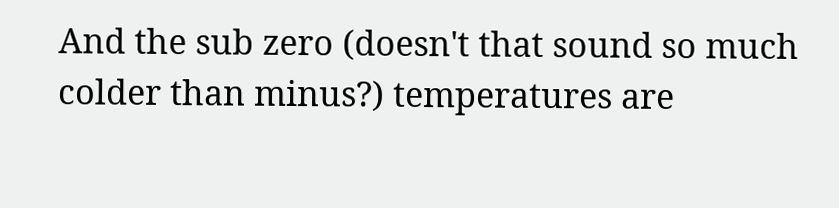And the sub zero (doesn't that sound so much colder than minus?) temperatures are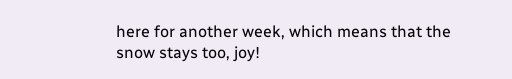here for another week, which means that the snow stays too, joy!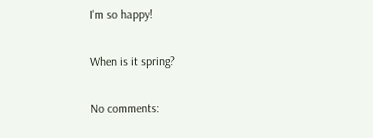I'm so happy!

When is it spring?

No comments: